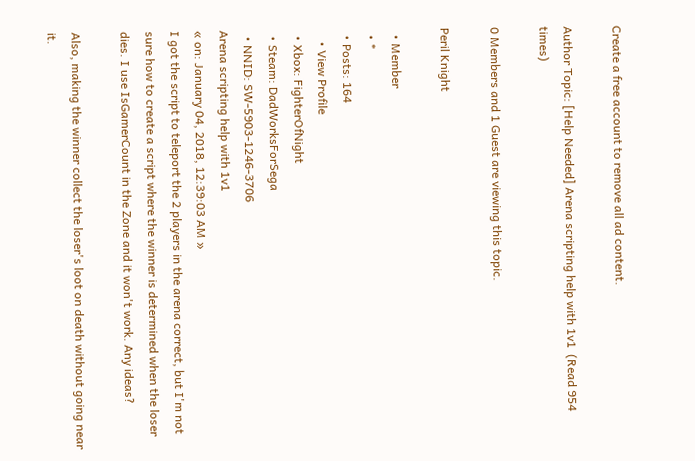Create a free account to remove all ad content.

Author Topic: [Help Needed] Arena scripting help with 1v1  (Read 954 times)

0 Members and 1 Guest are viewing this topic.

Peril Knight

  • Member
  • *
  • Posts: 164
    • View Profile
  • Xbox: FighterOfNight
  • Steam: DadWorksForSega
  • NNID: SW-5903-1246-3706
Arena scripting help with 1v1
« on: January 04, 2018, 12:39:03 AM »
I got the script to teleport the 2 players in the arena correct, but I'm not sure how to create a script where the winner is determined when the loser dies. I use IsGamerCount in the Zone and it won't work. Any ideas?

Also, making the winner collect the loser's loot on death without going near it.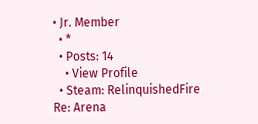• Jr. Member
  • *
  • Posts: 14
    • View Profile
  • Steam: RelinquishedFire
Re: Arena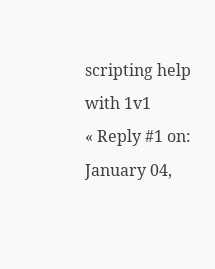scripting help with 1v1
« Reply #1 on: January 04,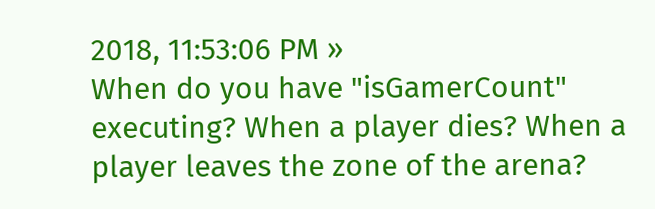2018, 11:53:06 PM »
When do you have "isGamerCount" executing? When a player dies? When a player leaves the zone of the arena?